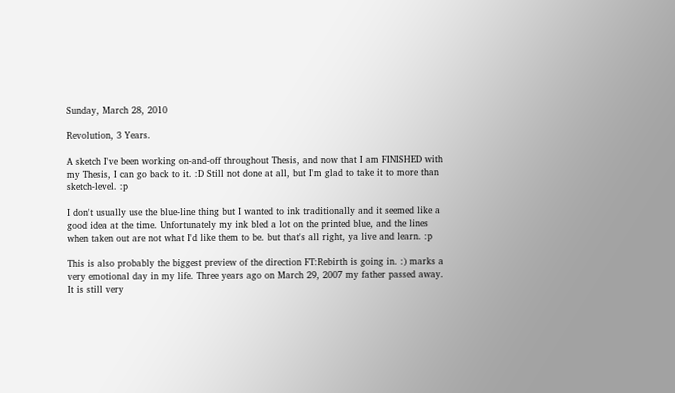Sunday, March 28, 2010

Revolution, 3 Years.

A sketch I've been working on-and-off throughout Thesis, and now that I am FINISHED with my Thesis, I can go back to it. :D Still not done at all, but I'm glad to take it to more than sketch-level. :p

I don't usually use the blue-line thing but I wanted to ink traditionally and it seemed like a good idea at the time. Unfortunately my ink bled a lot on the printed blue, and the lines when taken out are not what I'd like them to be. but that's all right, ya live and learn. :p

This is also probably the biggest preview of the direction FT:Rebirth is going in. :) marks a very emotional day in my life. Three years ago on March 29, 2007 my father passed away. It is still very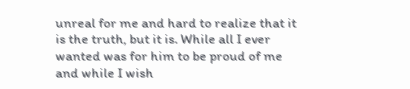unreal for me and hard to realize that it is the truth, but it is. While all I ever wanted was for him to be proud of me and while I wish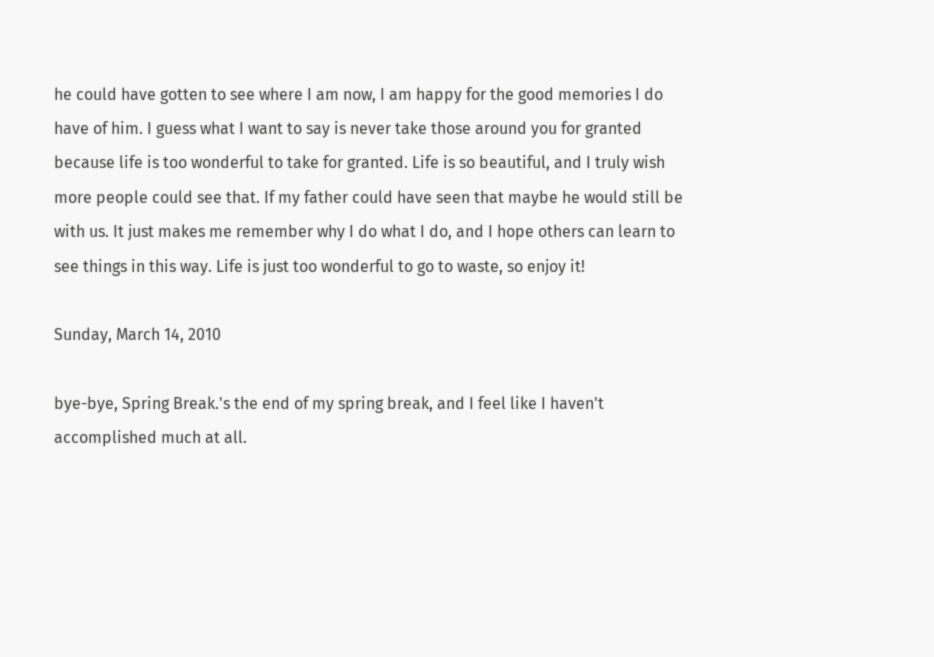he could have gotten to see where I am now, I am happy for the good memories I do have of him. I guess what I want to say is never take those around you for granted because life is too wonderful to take for granted. Life is so beautiful, and I truly wish more people could see that. If my father could have seen that maybe he would still be with us. It just makes me remember why I do what I do, and I hope others can learn to see things in this way. Life is just too wonderful to go to waste, so enjoy it!

Sunday, March 14, 2010

bye-bye, Spring Break.'s the end of my spring break, and I feel like I haven't accomplished much at all.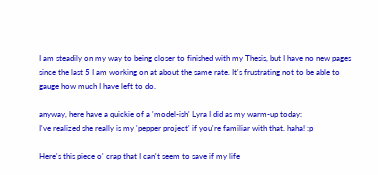I am steadily on my way to being closer to finished with my Thesis, but I have no new pages since the last 5 I am working on at about the same rate. It's frustrating not to be able to gauge how much I have left to do.

anyway, here have a quickie of a 'model-ish' Lyra I did as my warm-up today:
I've realized she really is my 'pepper project' if you're familiar with that. haha! :p

Here's this piece o' crap that I can't seem to save if my life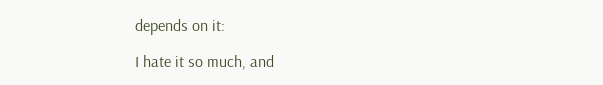depends on it:

I hate it so much, and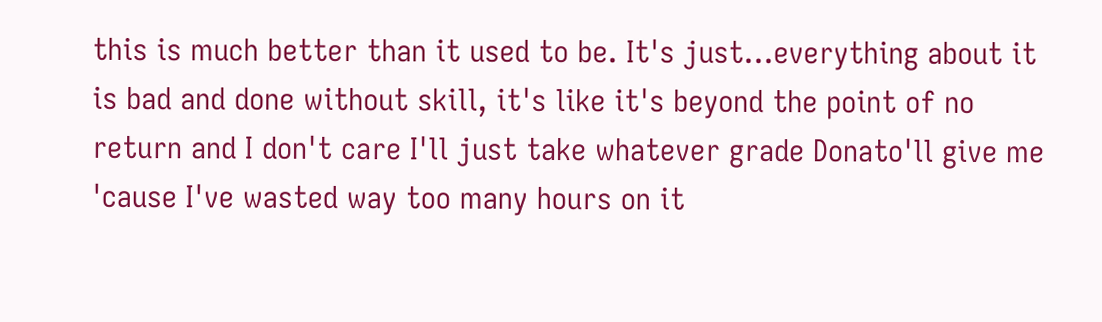this is much better than it used to be. It's just...everything about it is bad and done without skill, it's like it's beyond the point of no return and I don't care I'll just take whatever grade Donato'll give me 'cause I've wasted way too many hours on it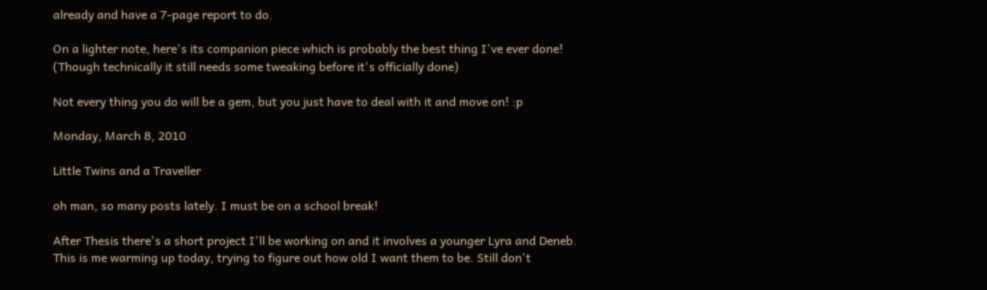already and have a 7-page report to do.

On a lighter note, here's its companion piece which is probably the best thing I've ever done! (Though technically it still needs some tweaking before it's officially done)

Not every thing you do will be a gem, but you just have to deal with it and move on! :p

Monday, March 8, 2010

Little Twins and a Traveller

oh man, so many posts lately. I must be on a school break!

After Thesis there's a short project I'll be working on and it involves a younger Lyra and Deneb. This is me warming up today, trying to figure out how old I want them to be. Still don't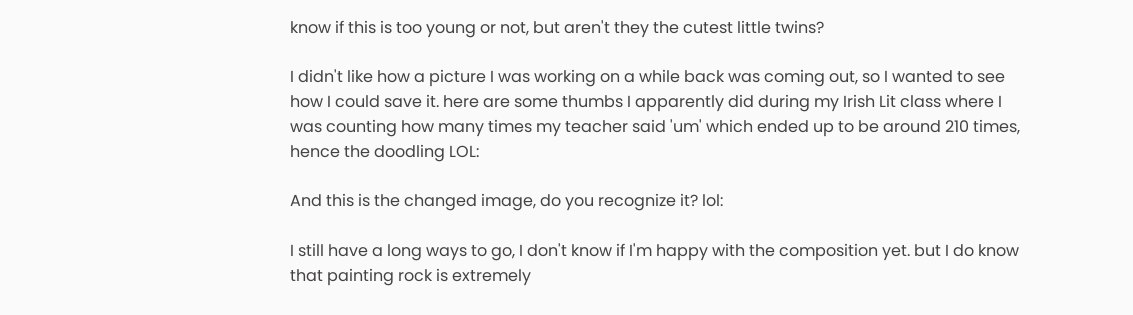know if this is too young or not, but aren't they the cutest little twins?

I didn't like how a picture I was working on a while back was coming out, so I wanted to see how I could save it. here are some thumbs I apparently did during my Irish Lit class where I was counting how many times my teacher said 'um' which ended up to be around 210 times, hence the doodling LOL:

And this is the changed image, do you recognize it? lol:

I still have a long ways to go, I don't know if I'm happy with the composition yet. but I do know that painting rock is extremely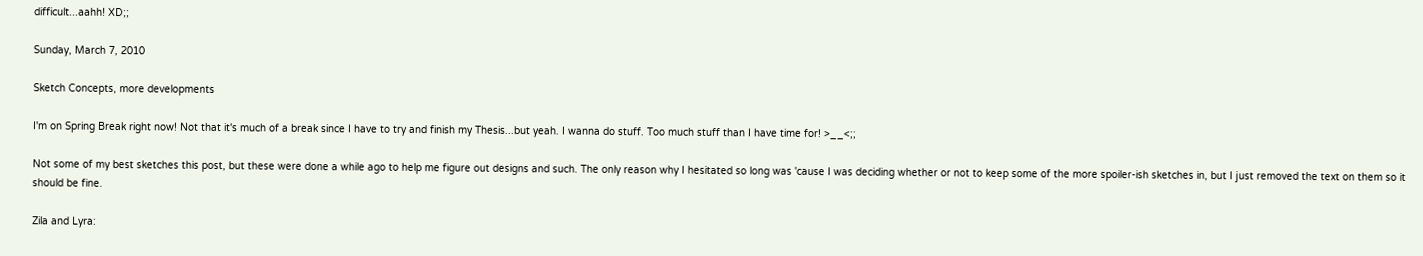difficult...aahh! XD;;

Sunday, March 7, 2010

Sketch Concepts, more developments

I'm on Spring Break right now! Not that it's much of a break since I have to try and finish my Thesis...but yeah. I wanna do stuff. Too much stuff than I have time for! >__<;;

Not some of my best sketches this post, but these were done a while ago to help me figure out designs and such. The only reason why I hesitated so long was 'cause I was deciding whether or not to keep some of the more spoiler-ish sketches in, but I just removed the text on them so it should be fine.

Zila and Lyra: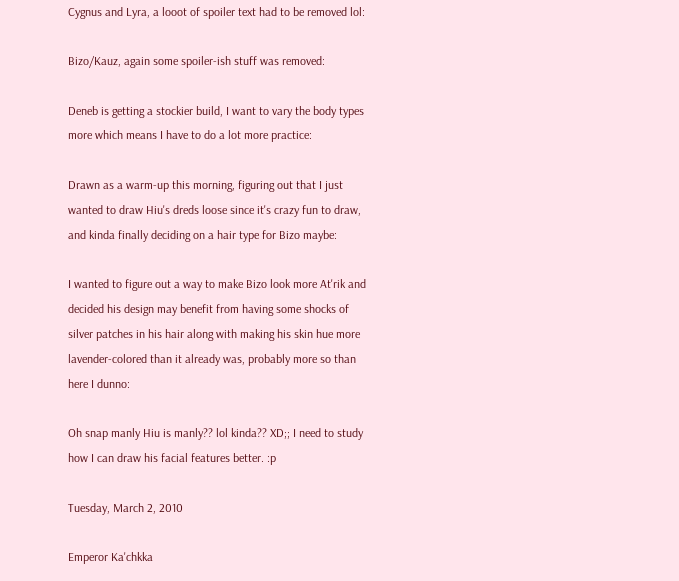Cygnus and Lyra, a looot of spoiler text had to be removed lol:

Bizo/Kauz, again some spoiler-ish stuff was removed:

Deneb is getting a stockier build, I want to vary the body types more which means I have to do a lot more practice:

Drawn as a warm-up this morning, figuring out that I just wanted to draw Hiu's dreds loose since it's crazy fun to draw, and kinda finally deciding on a hair type for Bizo maybe:

I wanted to figure out a way to make Bizo look more At'rik and decided his design may benefit from having some shocks of silver patches in his hair along with making his skin hue more lavender-colored than it already was, probably more so than here I dunno:

Oh snap manly Hiu is manly?? lol kinda?? XD;; I need to study how I can draw his facial features better. :p

Tuesday, March 2, 2010

Emperor Ka'chkka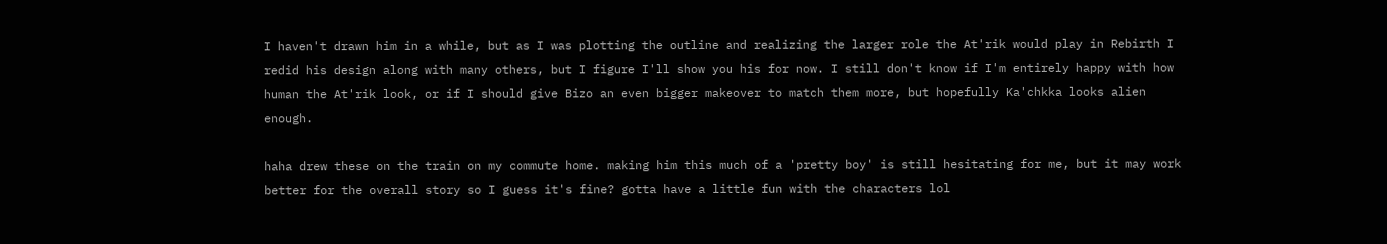I haven't drawn him in a while, but as I was plotting the outline and realizing the larger role the At'rik would play in Rebirth I redid his design along with many others, but I figure I'll show you his for now. I still don't know if I'm entirely happy with how human the At'rik look, or if I should give Bizo an even bigger makeover to match them more, but hopefully Ka'chkka looks alien enough.

haha drew these on the train on my commute home. making him this much of a 'pretty boy' is still hesitating for me, but it may work better for the overall story so I guess it's fine? gotta have a little fun with the characters lol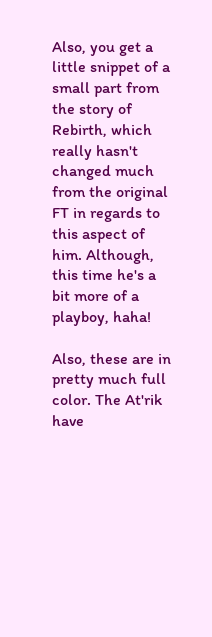Also, you get a little snippet of a small part from the story of Rebirth, which really hasn't changed much from the original FT in regards to this aspect of him. Although, this time he's a bit more of a playboy, haha!

Also, these are in pretty much full color. The At'rik have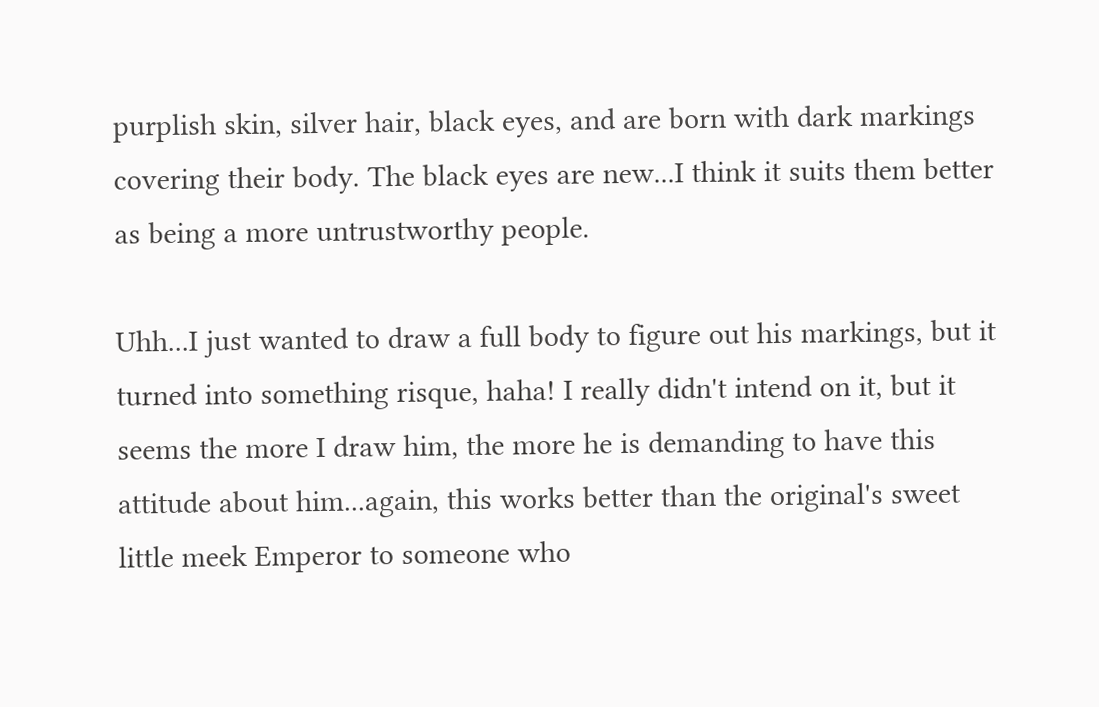purplish skin, silver hair, black eyes, and are born with dark markings covering their body. The black eyes are new...I think it suits them better as being a more untrustworthy people.

Uhh...I just wanted to draw a full body to figure out his markings, but it turned into something risque, haha! I really didn't intend on it, but it seems the more I draw him, the more he is demanding to have this attitude about him...again, this works better than the original's sweet little meek Emperor to someone who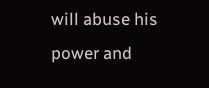will abuse his power and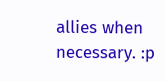allies when necessary. :p